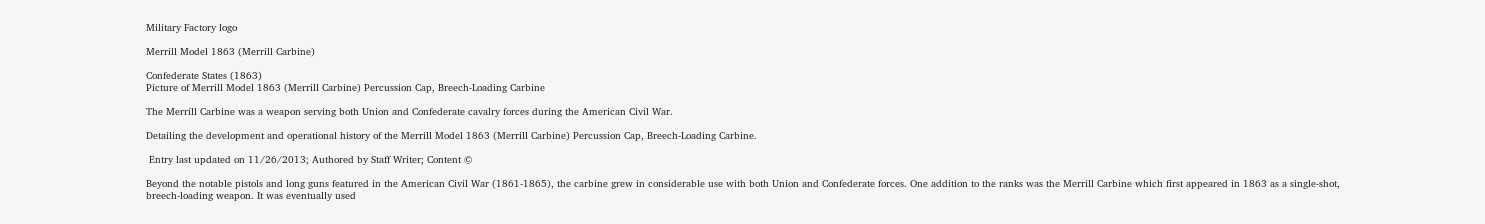Military Factory logo

Merrill Model 1863 (Merrill Carbine)

Confederate States (1863)
Picture of Merrill Model 1863 (Merrill Carbine) Percussion Cap, Breech-Loading Carbine

The Merrill Carbine was a weapon serving both Union and Confederate cavalry forces during the American Civil War.

Detailing the development and operational history of the Merrill Model 1863 (Merrill Carbine) Percussion Cap, Breech-Loading Carbine.

 Entry last updated on 11/26/2013; Authored by Staff Writer; Content ©

Beyond the notable pistols and long guns featured in the American Civil War (1861-1865), the carbine grew in considerable use with both Union and Confederate forces. One addition to the ranks was the Merrill Carbine which first appeared in 1863 as a single-shot, breech-loading weapon. It was eventually used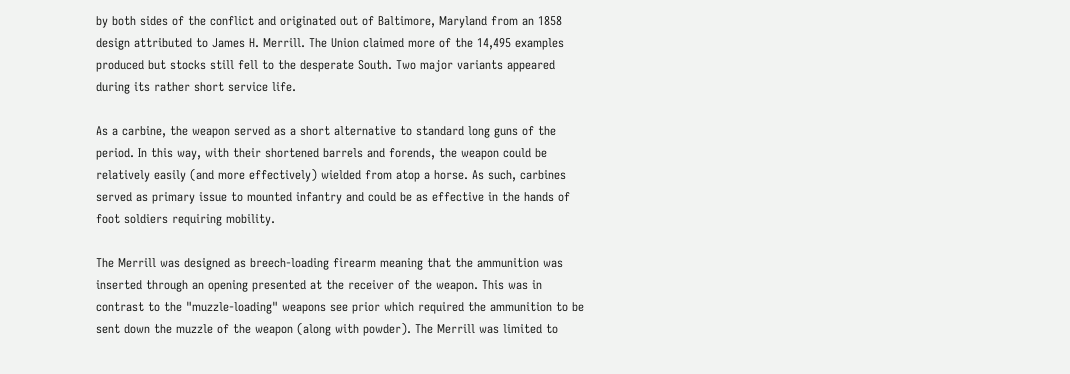by both sides of the conflict and originated out of Baltimore, Maryland from an 1858 design attributed to James H. Merrill. The Union claimed more of the 14,495 examples produced but stocks still fell to the desperate South. Two major variants appeared during its rather short service life.

As a carbine, the weapon served as a short alternative to standard long guns of the period. In this way, with their shortened barrels and forends, the weapon could be relatively easily (and more effectively) wielded from atop a horse. As such, carbines served as primary issue to mounted infantry and could be as effective in the hands of foot soldiers requiring mobility.

The Merrill was designed as breech-loading firearm meaning that the ammunition was inserted through an opening presented at the receiver of the weapon. This was in contrast to the "muzzle-loading" weapons see prior which required the ammunition to be sent down the muzzle of the weapon (along with powder). The Merrill was limited to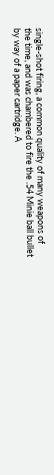single-shot firing, a common quality of many weapons of the time, and was chambered to fire the .54 Minie ball bullet by way of a paper cartridge. A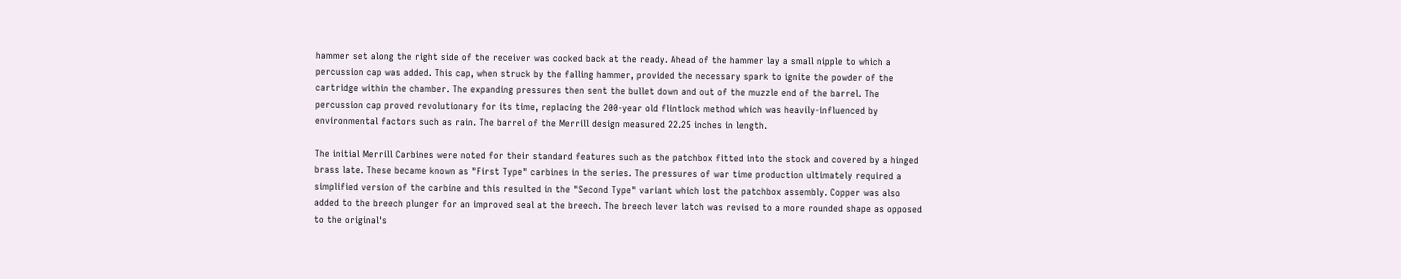hammer set along the right side of the receiver was cocked back at the ready. Ahead of the hammer lay a small nipple to which a percussion cap was added. This cap, when struck by the falling hammer, provided the necessary spark to ignite the powder of the cartridge within the chamber. The expanding pressures then sent the bullet down and out of the muzzle end of the barrel. The percussion cap proved revolutionary for its time, replacing the 200-year old flintlock method which was heavily-influenced by environmental factors such as rain. The barrel of the Merrill design measured 22.25 inches in length.

The initial Merrill Carbines were noted for their standard features such as the patchbox fitted into the stock and covered by a hinged brass late. These became known as "First Type" carbines in the series. The pressures of war time production ultimately required a simplified version of the carbine and this resulted in the "Second Type" variant which lost the patchbox assembly. Copper was also added to the breech plunger for an improved seal at the breech. The breech lever latch was revised to a more rounded shape as opposed to the original's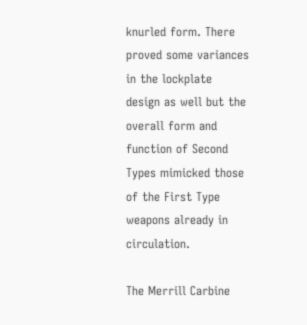knurled form. There proved some variances in the lockplate design as well but the overall form and function of Second Types mimicked those of the First Type weapons already in circulation.

The Merrill Carbine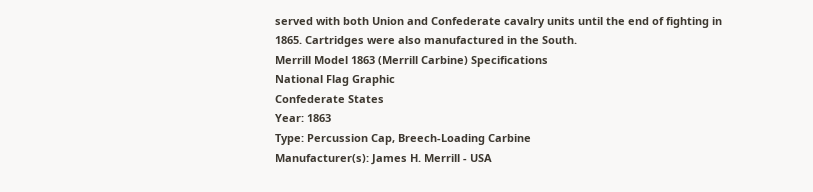served with both Union and Confederate cavalry units until the end of fighting in 1865. Cartridges were also manufactured in the South.
Merrill Model 1863 (Merrill Carbine) Specifications
National Flag Graphic
Confederate States
Year: 1863
Type: Percussion Cap, Breech-Loading Carbine
Manufacturer(s): James H. Merrill - USA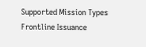Supported Mission Types
Frontline Issuance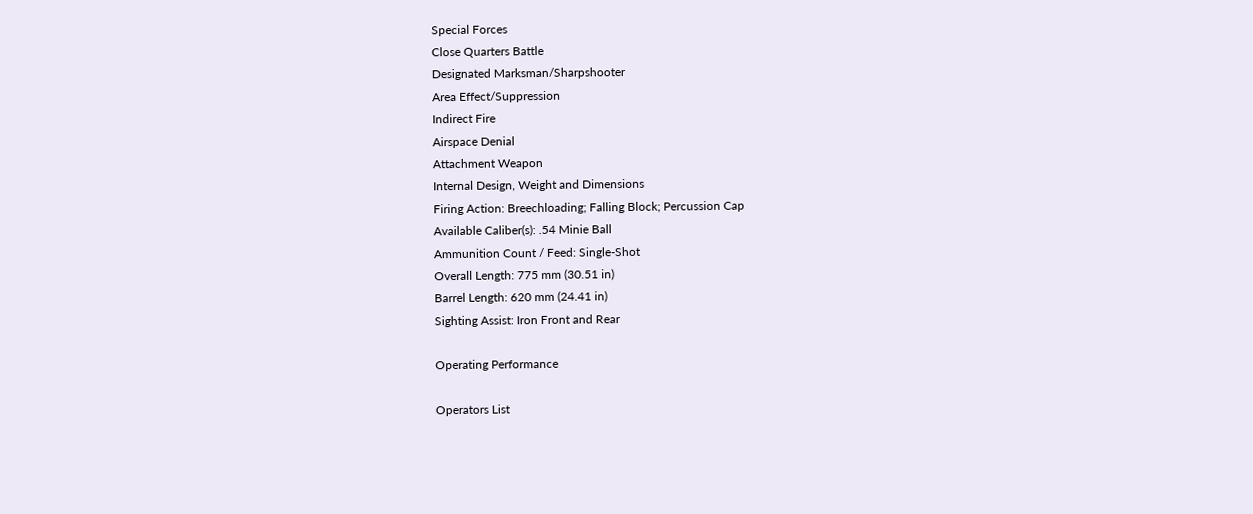Special Forces
Close Quarters Battle
Designated Marksman/Sharpshooter
Area Effect/Suppression
Indirect Fire
Airspace Denial
Attachment Weapon
Internal Design, Weight and Dimensions
Firing Action: Breechloading; Falling Block; Percussion Cap
Available Caliber(s): .54 Minie Ball
Ammunition Count / Feed: Single-Shot
Overall Length: 775 mm (30.51 in)
Barrel Length: 620 mm (24.41 in)
Sighting Assist: Iron Front and Rear

Operating Performance

Operators List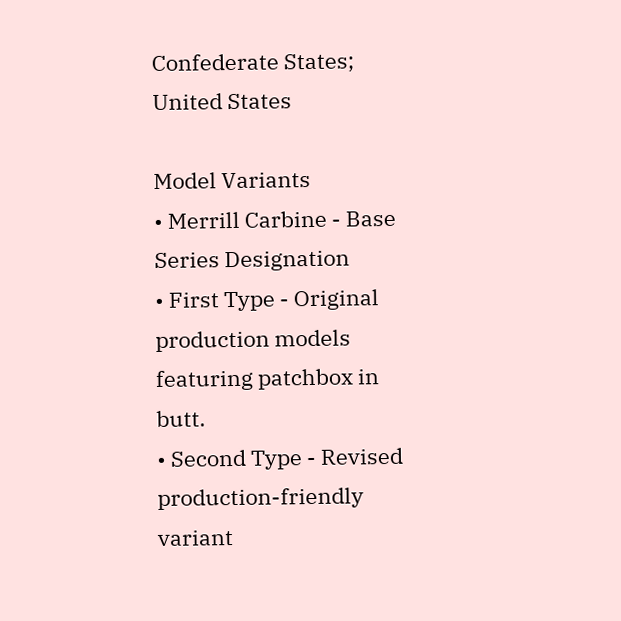Confederate States; United States

Model Variants
• Merrill Carbine - Base Series Designation
• First Type - Original production models featuring patchbox in butt.
• Second Type - Revised production-friendly variant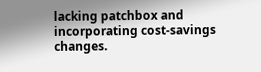lacking patchbox and incorporating cost-savings changes.